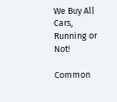We Buy All Cars, Running or Not!

Common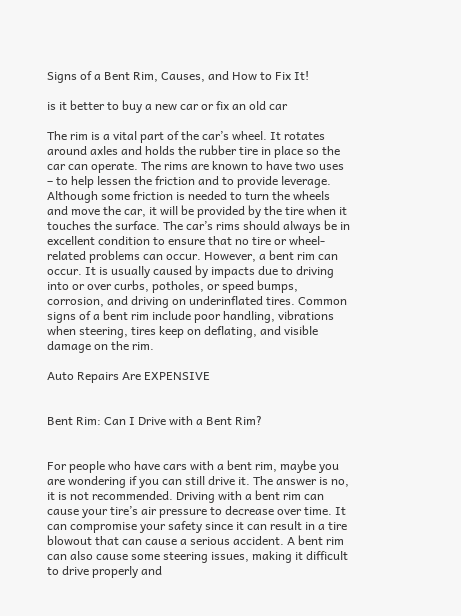Signs of a Bent Rim, Causes, and How to Fix It!

is it better to buy a new car or fix an old car

The rim is a vital part of the car’s wheel. It rotates around axles and holds the rubber tire in place so the car can operate. The rims are known to have two uses – to help lessen the friction and to provide leverage.  Although some friction is needed to turn the wheels and move the car, it will be provided by the tire when it touches the surface. The car’s rims should always be in excellent condition to ensure that no tire or wheel-related problems can occur. However, a bent rim can occur. It is usually caused by impacts due to driving into or over curbs, potholes, or speed bumps, corrosion, and driving on underinflated tires. Common signs of a bent rim include poor handling, vibrations when steering, tires keep on deflating, and visible damage on the rim.

Auto Repairs Are EXPENSIVE


Bent Rim: Can I Drive with a Bent Rim?


For people who have cars with a bent rim, maybe you are wondering if you can still drive it. The answer is no, it is not recommended. Driving with a bent rim can cause your tire’s air pressure to decrease over time. It can compromise your safety since it can result in a tire blowout that can cause a serious accident. A bent rim can also cause some steering issues, making it difficult to drive properly and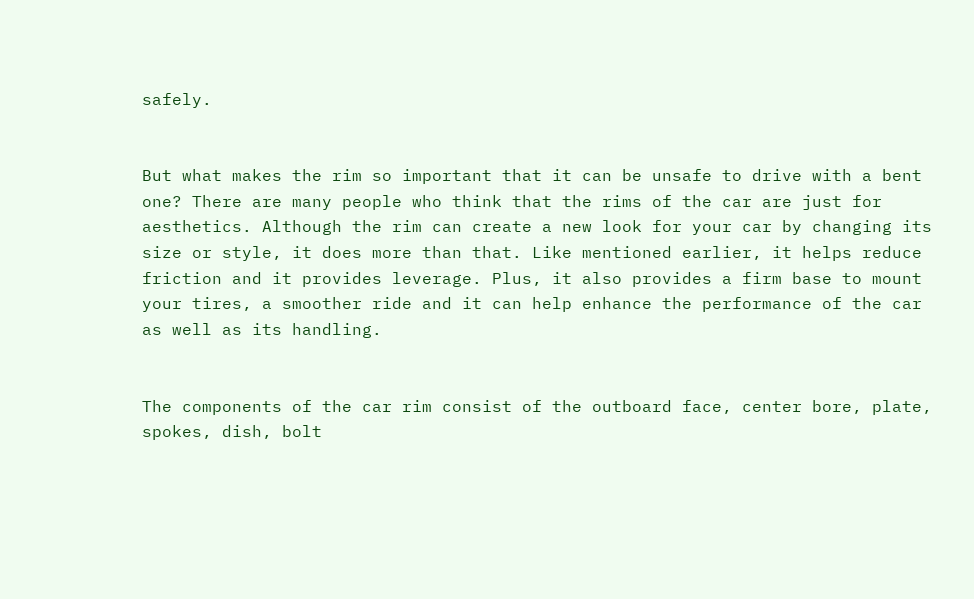safely.


But what makes the rim so important that it can be unsafe to drive with a bent one? There are many people who think that the rims of the car are just for aesthetics. Although the rim can create a new look for your car by changing its size or style, it does more than that. Like mentioned earlier, it helps reduce friction and it provides leverage. Plus, it also provides a firm base to mount your tires, a smoother ride and it can help enhance the performance of the car as well as its handling.


The components of the car rim consist of the outboard face, center bore, plate, spokes, dish, bolt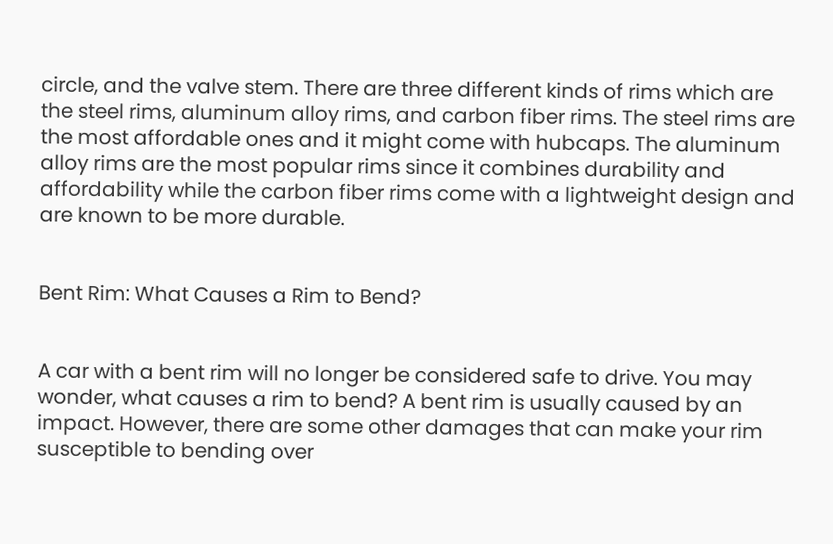circle, and the valve stem. There are three different kinds of rims which are the steel rims, aluminum alloy rims, and carbon fiber rims. The steel rims are the most affordable ones and it might come with hubcaps. The aluminum alloy rims are the most popular rims since it combines durability and affordability while the carbon fiber rims come with a lightweight design and are known to be more durable.


Bent Rim: What Causes a Rim to Bend?


A car with a bent rim will no longer be considered safe to drive. You may wonder, what causes a rim to bend? A bent rim is usually caused by an impact. However, there are some other damages that can make your rim susceptible to bending over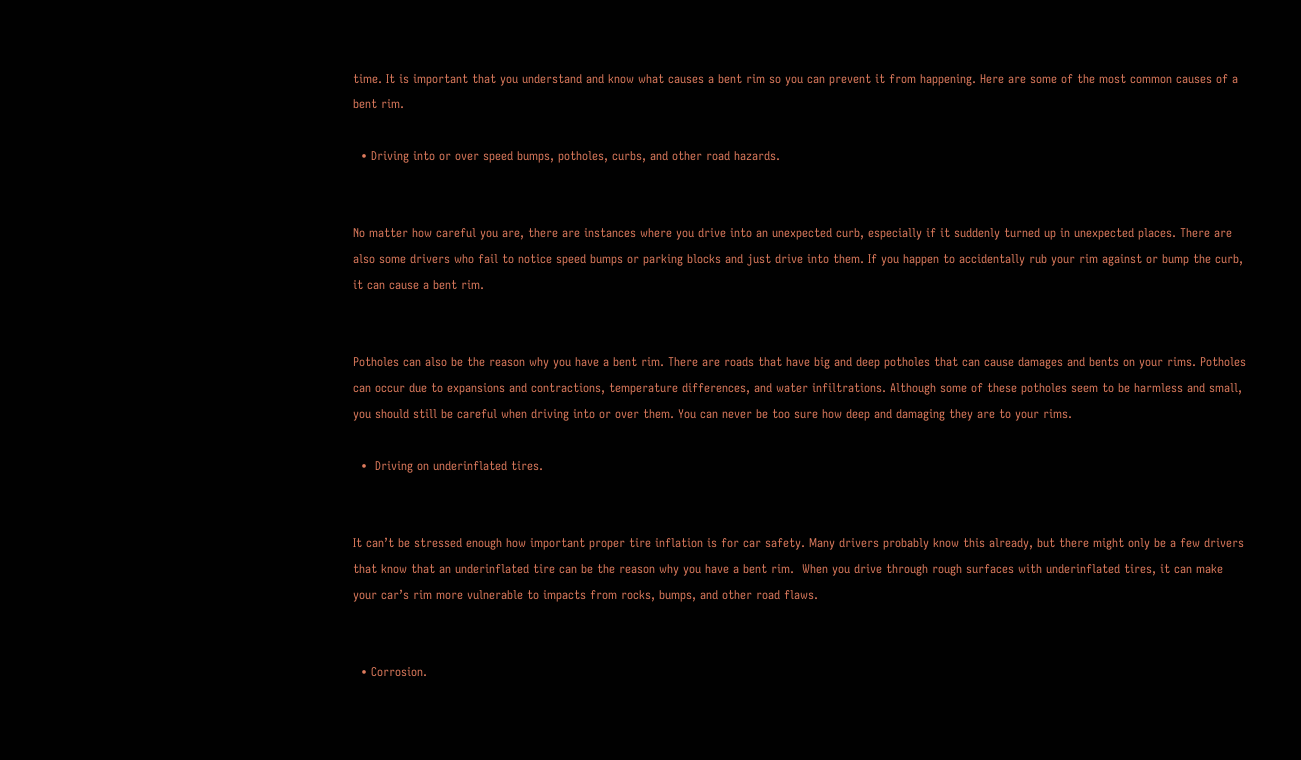time. It is important that you understand and know what causes a bent rim so you can prevent it from happening. Here are some of the most common causes of a bent rim.

  • Driving into or over speed bumps, potholes, curbs, and other road hazards.


No matter how careful you are, there are instances where you drive into an unexpected curb, especially if it suddenly turned up in unexpected places. There are also some drivers who fail to notice speed bumps or parking blocks and just drive into them. If you happen to accidentally rub your rim against or bump the curb, it can cause a bent rim.


Potholes can also be the reason why you have a bent rim. There are roads that have big and deep potholes that can cause damages and bents on your rims. Potholes can occur due to expansions and contractions, temperature differences, and water infiltrations. Although some of these potholes seem to be harmless and small, you should still be careful when driving into or over them. You can never be too sure how deep and damaging they are to your rims.

  •  Driving on underinflated tires.


It can’t be stressed enough how important proper tire inflation is for car safety. Many drivers probably know this already, but there might only be a few drivers that know that an underinflated tire can be the reason why you have a bent rim.  When you drive through rough surfaces with underinflated tires, it can make your car’s rim more vulnerable to impacts from rocks, bumps, and other road flaws.


  • Corrosion.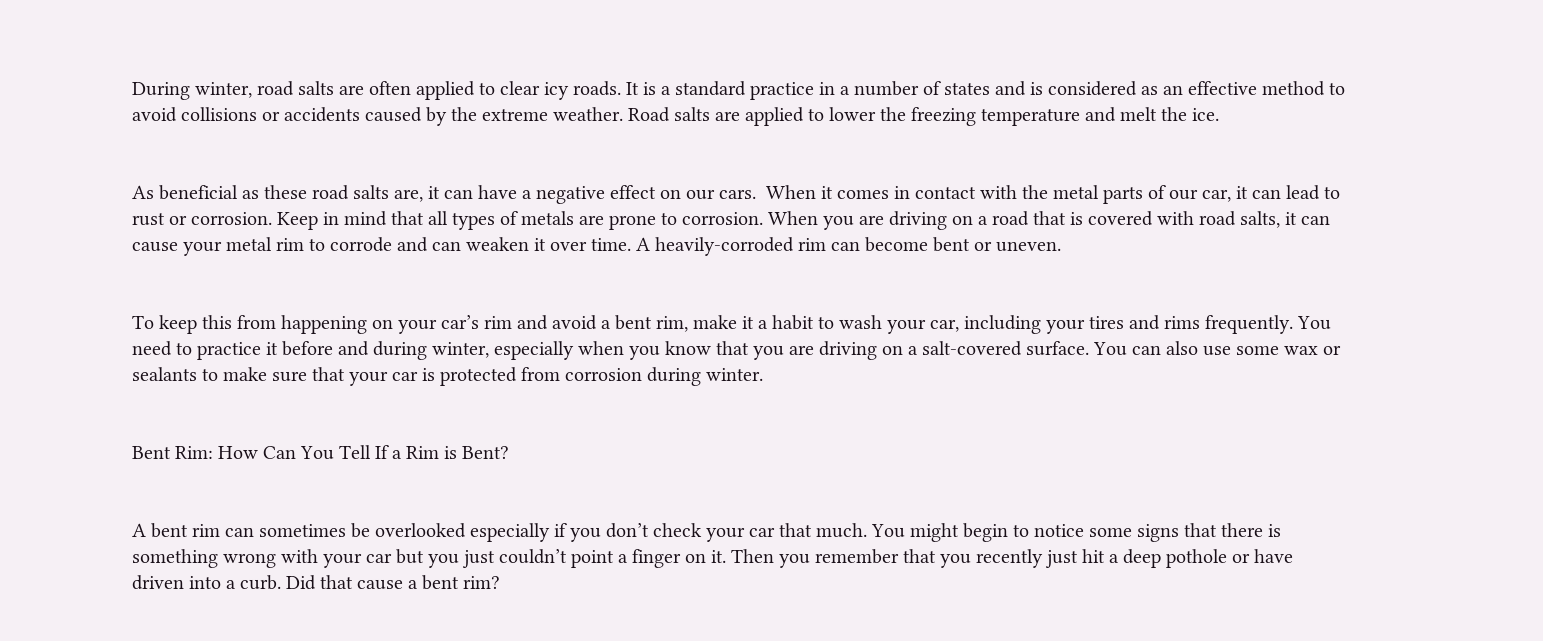During winter, road salts are often applied to clear icy roads. It is a standard practice in a number of states and is considered as an effective method to avoid collisions or accidents caused by the extreme weather. Road salts are applied to lower the freezing temperature and melt the ice.


As beneficial as these road salts are, it can have a negative effect on our cars.  When it comes in contact with the metal parts of our car, it can lead to rust or corrosion. Keep in mind that all types of metals are prone to corrosion. When you are driving on a road that is covered with road salts, it can cause your metal rim to corrode and can weaken it over time. A heavily-corroded rim can become bent or uneven.


To keep this from happening on your car’s rim and avoid a bent rim, make it a habit to wash your car, including your tires and rims frequently. You need to practice it before and during winter, especially when you know that you are driving on a salt-covered surface. You can also use some wax or sealants to make sure that your car is protected from corrosion during winter.


Bent Rim: How Can You Tell If a Rim is Bent?


A bent rim can sometimes be overlooked especially if you don’t check your car that much. You might begin to notice some signs that there is something wrong with your car but you just couldn’t point a finger on it. Then you remember that you recently just hit a deep pothole or have driven into a curb. Did that cause a bent rim?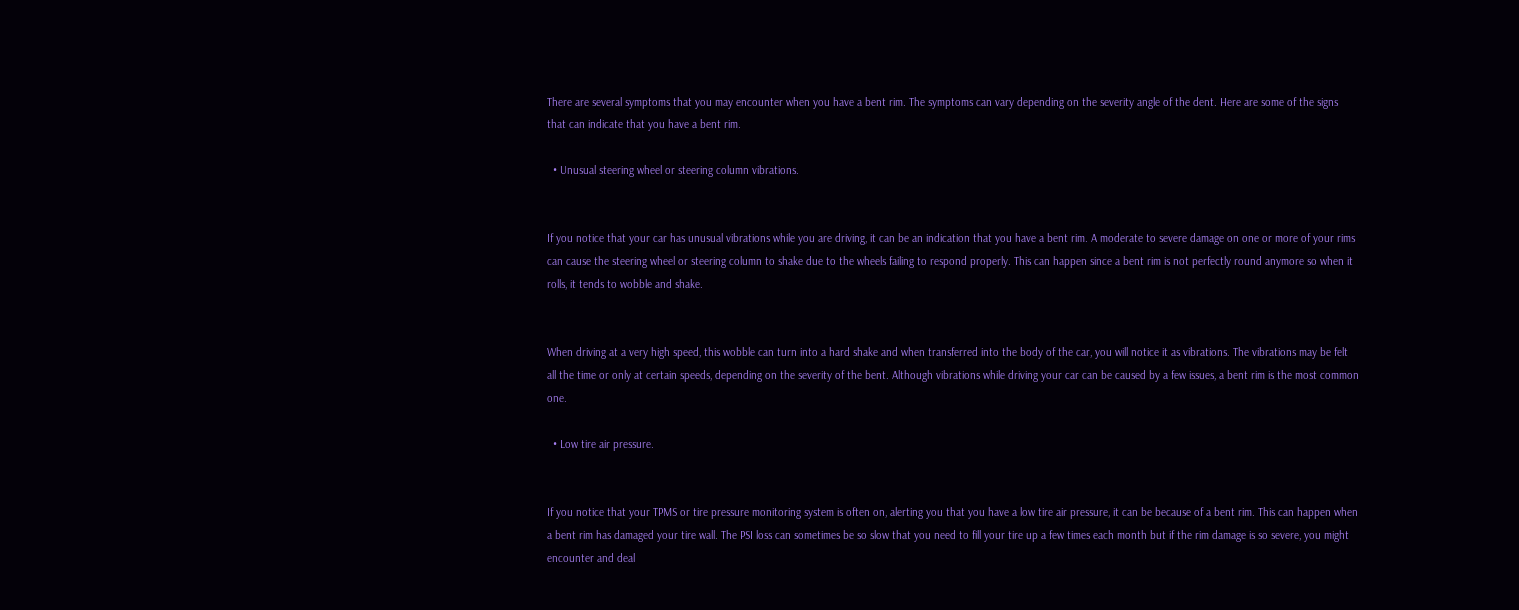There are several symptoms that you may encounter when you have a bent rim. The symptoms can vary depending on the severity angle of the dent. Here are some of the signs that can indicate that you have a bent rim.

  • Unusual steering wheel or steering column vibrations.


If you notice that your car has unusual vibrations while you are driving, it can be an indication that you have a bent rim. A moderate to severe damage on one or more of your rims can cause the steering wheel or steering column to shake due to the wheels failing to respond properly. This can happen since a bent rim is not perfectly round anymore so when it rolls, it tends to wobble and shake.


When driving at a very high speed, this wobble can turn into a hard shake and when transferred into the body of the car, you will notice it as vibrations. The vibrations may be felt all the time or only at certain speeds, depending on the severity of the bent. Although vibrations while driving your car can be caused by a few issues, a bent rim is the most common one.

  • Low tire air pressure.


If you notice that your TPMS or tire pressure monitoring system is often on, alerting you that you have a low tire air pressure, it can be because of a bent rim. This can happen when a bent rim has damaged your tire wall. The PSI loss can sometimes be so slow that you need to fill your tire up a few times each month but if the rim damage is so severe, you might encounter and deal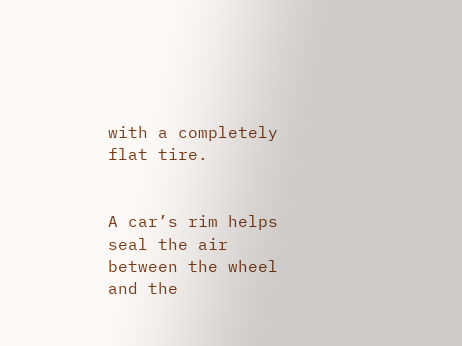with a completely flat tire.


A car’s rim helps seal the air between the wheel and the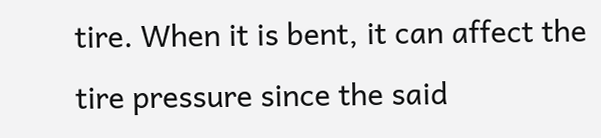tire. When it is bent, it can affect the tire pressure since the said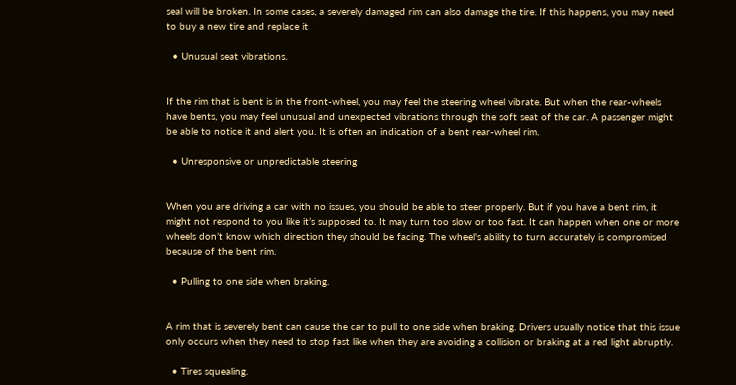seal will be broken. In some cases, a severely damaged rim can also damage the tire. If this happens, you may need to buy a new tire and replace it

  • Unusual seat vibrations.


If the rim that is bent is in the front-wheel, you may feel the steering wheel vibrate. But when the rear-wheels have bents, you may feel unusual and unexpected vibrations through the soft seat of the car. A passenger might be able to notice it and alert you. It is often an indication of a bent rear-wheel rim.

  • Unresponsive or unpredictable steering


When you are driving a car with no issues, you should be able to steer properly. But if you have a bent rim, it might not respond to you like it’s supposed to. It may turn too slow or too fast. It can happen when one or more wheels don’t know which direction they should be facing. The wheel's ability to turn accurately is compromised because of the bent rim.

  • Pulling to one side when braking.


A rim that is severely bent can cause the car to pull to one side when braking. Drivers usually notice that this issue only occurs when they need to stop fast like when they are avoiding a collision or braking at a red light abruptly.

  • Tires squealing.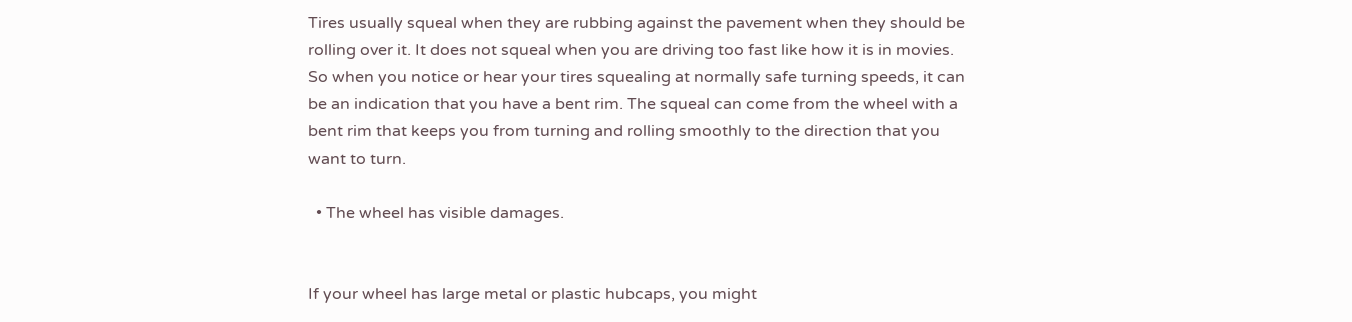Tires usually squeal when they are rubbing against the pavement when they should be rolling over it. It does not squeal when you are driving too fast like how it is in movies. So when you notice or hear your tires squealing at normally safe turning speeds, it can be an indication that you have a bent rim. The squeal can come from the wheel with a bent rim that keeps you from turning and rolling smoothly to the direction that you want to turn.

  • The wheel has visible damages.


If your wheel has large metal or plastic hubcaps, you might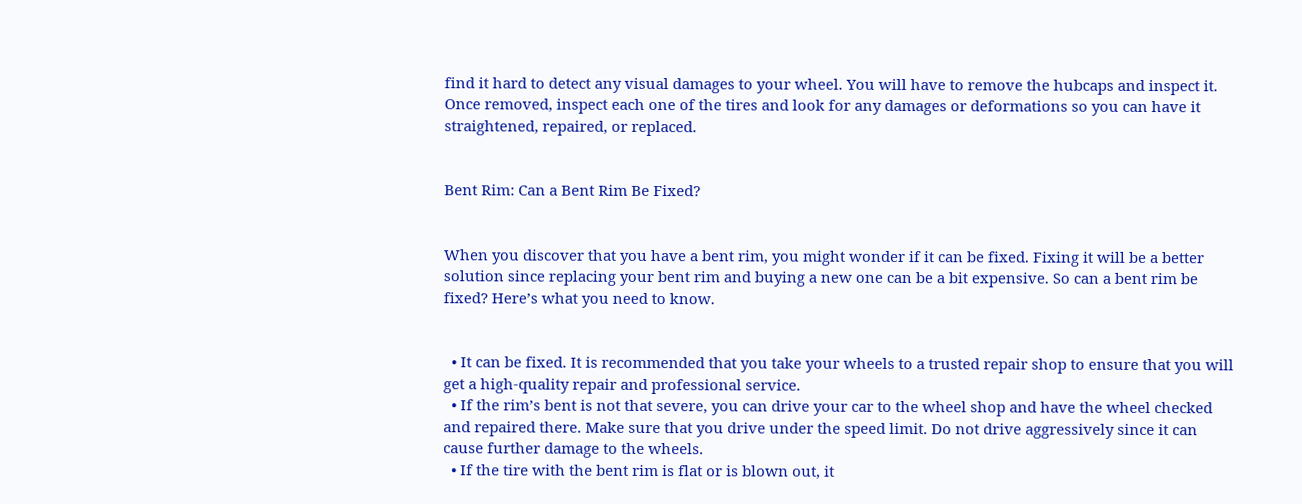find it hard to detect any visual damages to your wheel. You will have to remove the hubcaps and inspect it. Once removed, inspect each one of the tires and look for any damages or deformations so you can have it straightened, repaired, or replaced.


Bent Rim: Can a Bent Rim Be Fixed?


When you discover that you have a bent rim, you might wonder if it can be fixed. Fixing it will be a better solution since replacing your bent rim and buying a new one can be a bit expensive. So can a bent rim be fixed? Here’s what you need to know.


  • It can be fixed. It is recommended that you take your wheels to a trusted repair shop to ensure that you will get a high-quality repair and professional service.
  • If the rim’s bent is not that severe, you can drive your car to the wheel shop and have the wheel checked and repaired there. Make sure that you drive under the speed limit. Do not drive aggressively since it can cause further damage to the wheels.
  • If the tire with the bent rim is flat or is blown out, it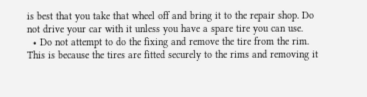is best that you take that wheel off and bring it to the repair shop. Do not drive your car with it unless you have a spare tire you can use.
  • Do not attempt to do the fixing and remove the tire from the rim. This is because the tires are fitted securely to the rims and removing it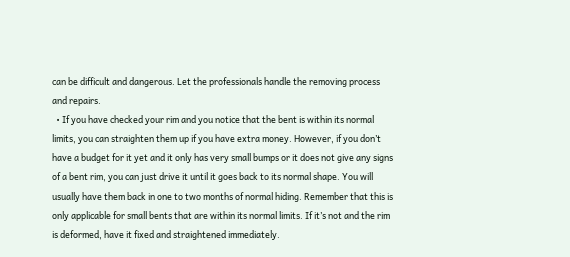can be difficult and dangerous. Let the professionals handle the removing process and repairs.
  • If you have checked your rim and you notice that the bent is within its normal limits, you can straighten them up if you have extra money. However, if you don’t have a budget for it yet and it only has very small bumps or it does not give any signs of a bent rim, you can just drive it until it goes back to its normal shape. You will usually have them back in one to two months of normal hiding. Remember that this is only applicable for small bents that are within its normal limits. If it’s not and the rim is deformed, have it fixed and straightened immediately.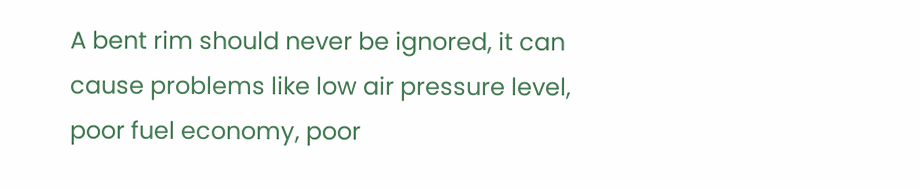A bent rim should never be ignored, it can cause problems like low air pressure level, poor fuel economy, poor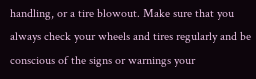handling, or a tire blowout. Make sure that you always check your wheels and tires regularly and be conscious of the signs or warnings your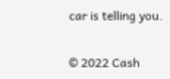car is telling you.

© 2022 Cash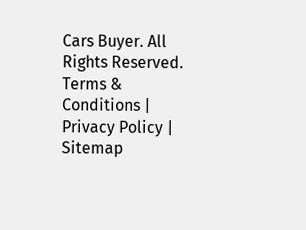Cars Buyer. All Rights Reserved. Terms & Conditions | Privacy Policy | Sitemap